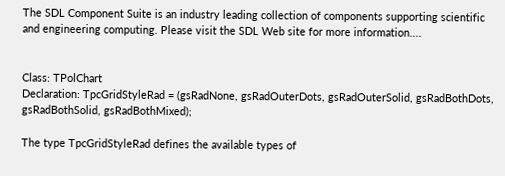The SDL Component Suite is an industry leading collection of components supporting scientific and engineering computing. Please visit the SDL Web site for more information....


Class: TPolChart
Declaration: TpcGridStyleRad = (gsRadNone, gsRadOuterDots, gsRadOuterSolid, gsRadBothDots, gsRadBothSolid, gsRadBothMixed);

The type TpcGridStyleRad defines the available types of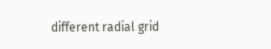different radial grid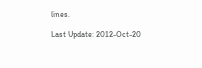lines.

Last Update: 2012-Oct-20